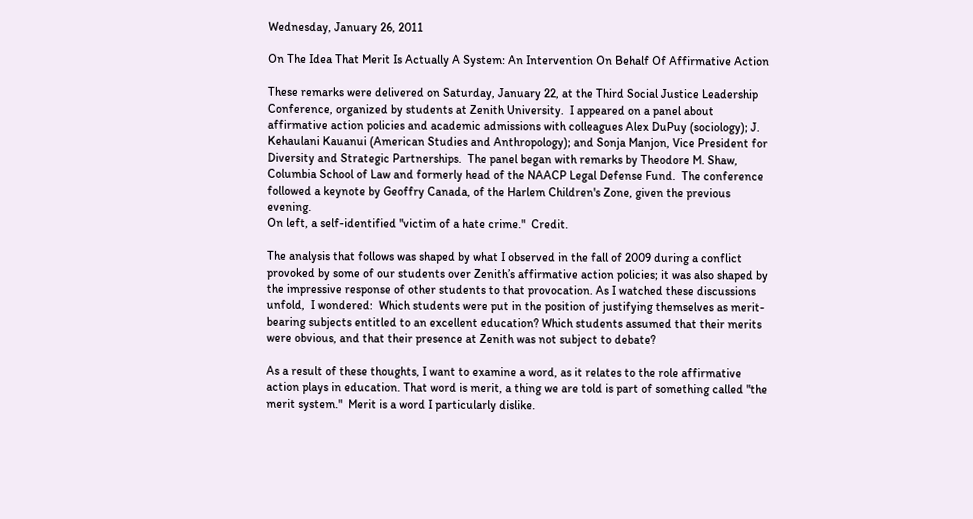Wednesday, January 26, 2011

On The Idea That Merit Is Actually A System: An Intervention On Behalf Of Affirmative Action

These remarks were delivered on Saturday, January 22, at the Third Social Justice Leadership Conference, organized by students at Zenith University.  I appeared on a panel about affirmative action policies and academic admissions with colleagues Alex DuPuy (sociology); J. Kehaulani Kauanui (American Studies and Anthropology); and Sonja Manjon, Vice President for Diversity and Strategic Partnerships.  The panel began with remarks by Theodore M. Shaw, Columbia School of Law and formerly head of the NAACP Legal Defense Fund.  The conference followed a keynote by Geoffry Canada, of the Harlem Children's Zone, given the previous evening.
On left, a self-identified "victim of a hate crime."  Credit.

The analysis that follows was shaped by what I observed in the fall of 2009 during a conflict provoked by some of our students over Zenith’s affirmative action policies; it was also shaped by the impressive response of other students to that provocation. As I watched these discussions unfold,  I wondered:  Which students were put in the position of justifying themselves as merit-bearing subjects entitled to an excellent education? Which students assumed that their merits were obvious, and that their presence at Zenith was not subject to debate?

As a result of these thoughts, I want to examine a word, as it relates to the role affirmative action plays in education. That word is merit, a thing we are told is part of something called "the merit system."  Merit is a word I particularly dislike.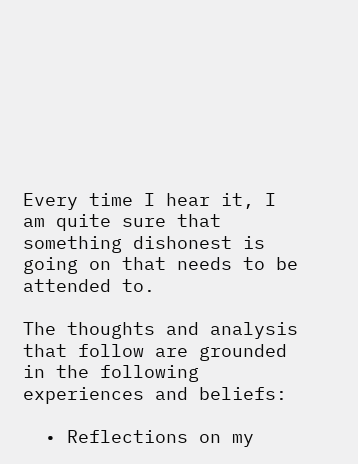Every time I hear it, I am quite sure that something dishonest is going on that needs to be attended to.

The thoughts and analysis that follow are grounded in the following experiences and beliefs:

  • Reflections on my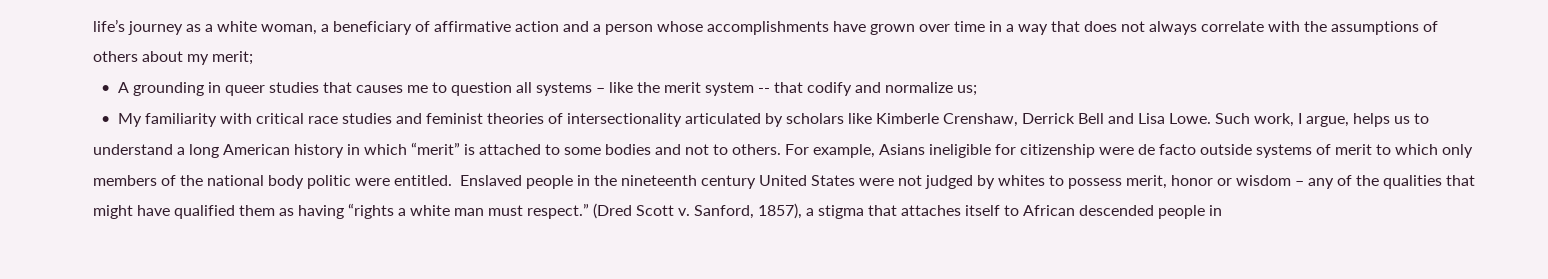life’s journey as a white woman, a beneficiary of affirmative action and a person whose accomplishments have grown over time in a way that does not always correlate with the assumptions of others about my merit;
  •  A grounding in queer studies that causes me to question all systems – like the merit system -- that codify and normalize us;
  •  My familiarity with critical race studies and feminist theories of intersectionality articulated by scholars like Kimberle Crenshaw, Derrick Bell and Lisa Lowe. Such work, I argue, helps us to understand a long American history in which “merit” is attached to some bodies and not to others. For example, Asians ineligible for citizenship were de facto outside systems of merit to which only members of the national body politic were entitled.  Enslaved people in the nineteenth century United States were not judged by whites to possess merit, honor or wisdom – any of the qualities that might have qualified them as having “rights a white man must respect.” (Dred Scott v. Sanford, 1857), a stigma that attaches itself to African descended people in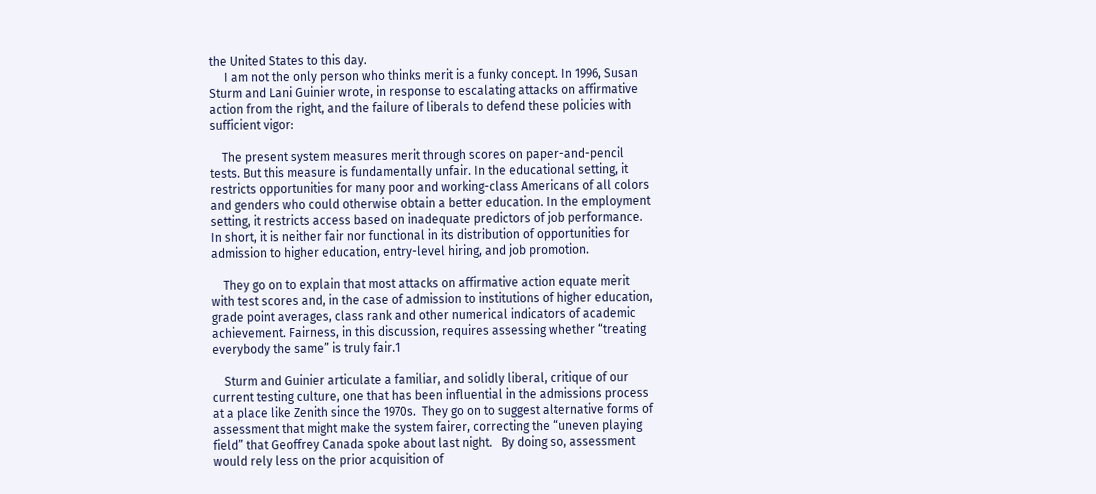the United States to this day.
     I am not the only person who thinks merit is a funky concept. In 1996, Susan Sturm and Lani Guinier wrote, in response to escalating attacks on affirmative action from the right, and the failure of liberals to defend these policies with sufficient vigor:

    The present system measures merit through scores on paper-and-pencil tests. But this measure is fundamentally unfair. In the educational setting, it restricts opportunities for many poor and working-class Americans of all colors and genders who could otherwise obtain a better education. In the employment setting, it restricts access based on inadequate predictors of job performance. In short, it is neither fair nor functional in its distribution of opportunities for admission to higher education, entry-level hiring, and job promotion.

    They go on to explain that most attacks on affirmative action equate merit with test scores and, in the case of admission to institutions of higher education, grade point averages, class rank and other numerical indicators of academic achievement. Fairness, in this discussion, requires assessing whether “treating everybody the same” is truly fair.1

    Sturm and Guinier articulate a familiar, and solidly liberal, critique of our current testing culture, one that has been influential in the admissions process at a place like Zenith since the 1970s.  They go on to suggest alternative forms of assessment that might make the system fairer, correcting the “uneven playing field” that Geoffrey Canada spoke about last night.   By doing so, assessment would rely less on the prior acquisition of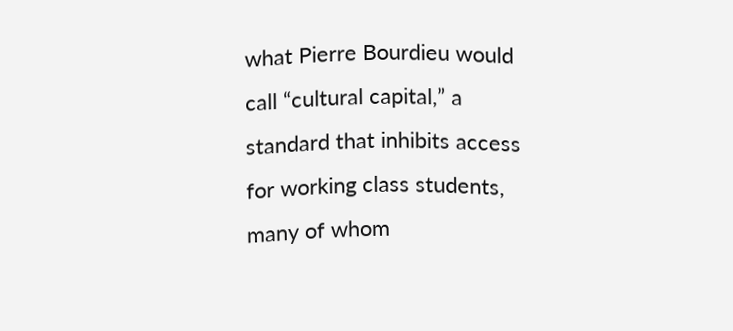what Pierre Bourdieu would call “cultural capital,” a standard that inhibits access for working class students, many of whom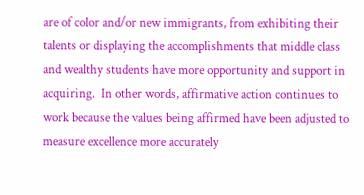are of color and/or new immigrants, from exhibiting their talents or displaying the accomplishments that middle class and wealthy students have more opportunity and support in acquiring.  In other words, affirmative action continues to work because the values being affirmed have been adjusted to measure excellence more accurately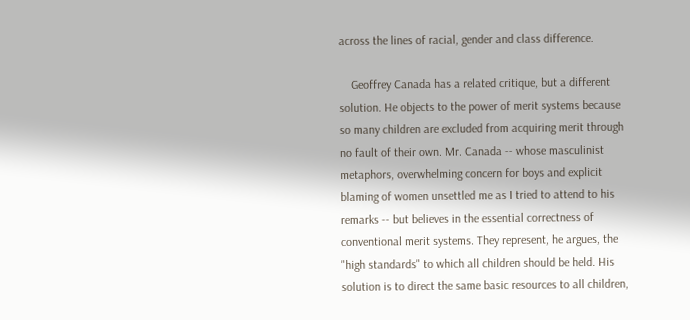across the lines of racial, gender and class difference.

    Geoffrey Canada has a related critique, but a different solution. He objects to the power of merit systems because so many children are excluded from acquiring merit through no fault of their own. Mr. Canada -- whose masculinist metaphors, overwhelming concern for boys and explicit blaming of women unsettled me as I tried to attend to his remarks -- but believes in the essential correctness of conventional merit systems. They represent, he argues, the "high standards" to which all children should be held. His solution is to direct the same basic resources to all children,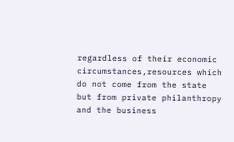regardless of their economic circumstances,resources which do not come from the state but from private philanthropy and the business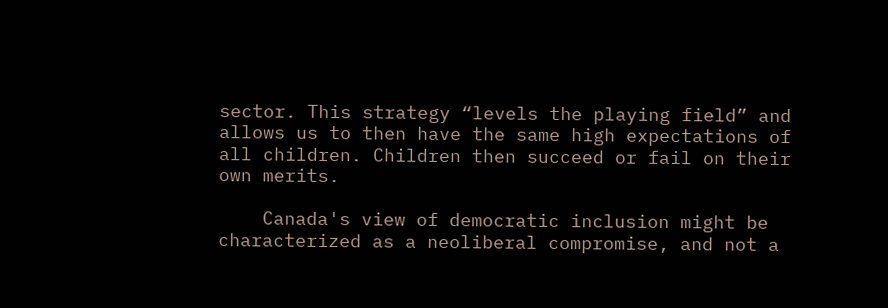sector. This strategy “levels the playing field” and allows us to then have the same high expectations of all children. Children then succeed or fail on their own merits.

    Canada's view of democratic inclusion might be characterized as a neoliberal compromise, and not a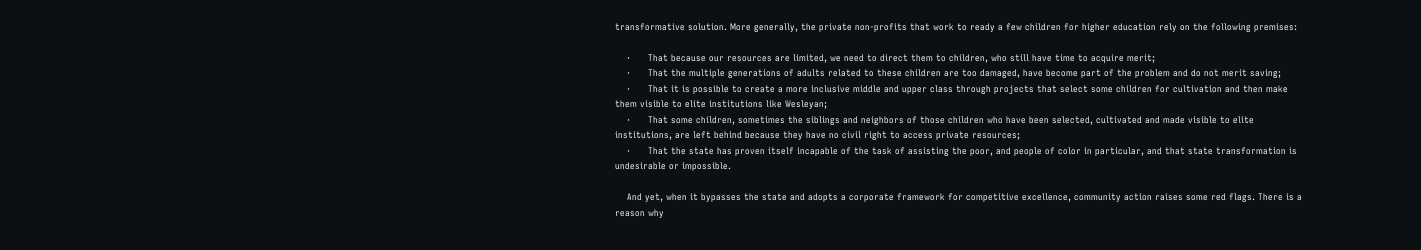transformative solution. More generally, the private non-profits that work to ready a few children for higher education rely on the following premises:

    ·      That because our resources are limited, we need to direct them to children, who still have time to acquire merit;
    ·      That the multiple generations of adults related to these children are too damaged, have become part of the problem and do not merit saving;
    ·      That it is possible to create a more inclusive middle and upper class through projects that select some children for cultivation and then make them visible to elite institutions like Wesleyan;
    ·      That some children, sometimes the siblings and neighbors of those children who have been selected, cultivated and made visible to elite institutions, are left behind because they have no civil right to access private resources;
    ·      That the state has proven itself incapable of the task of assisting the poor, and people of color in particular, and that state transformation is undesirable or impossible.

    And yet, when it bypasses the state and adopts a corporate framework for competitive excellence, community action raises some red flags. There is a reason why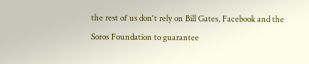the rest of us don't rely on Bill Gates, Facebook and the Soros Foundation to guarantee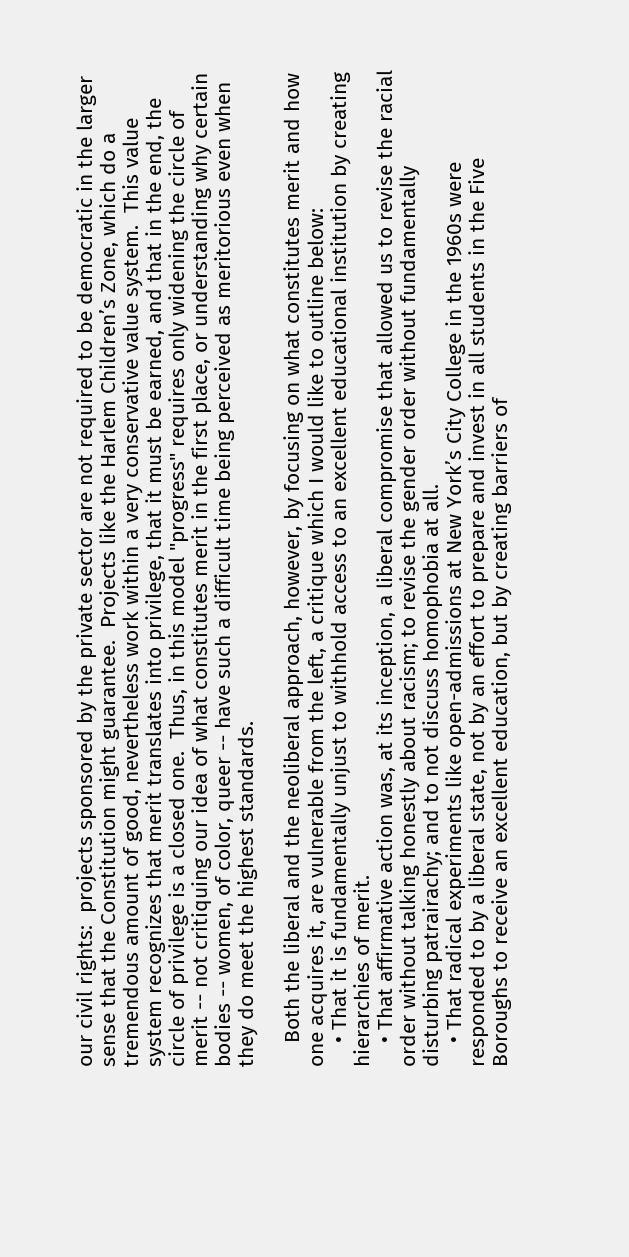our civil rights:  projects sponsored by the private sector are not required to be democratic in the larger sense that the Constitution might guarantee.  Projects like the Harlem Children’s Zone, which do a tremendous amount of good, nevertheless work within a very conservative value system.  This value system recognizes that merit translates into privilege, that it must be earned, and that in the end, the circle of privilege is a closed one.  Thus, in this model "progress" requires only widening the circle of merit -- not critiquing our idea of what constitutes merit in the first place, or understanding why certain bodies -- women, of color, queer -- have such a difficult time being perceived as meritorious even when they do meet the highest standards.

    Both the liberal and the neoliberal approach, however, by focusing on what constitutes merit and how one acquires it, are vulnerable from the left, a critique which I would like to outline below:
    • That it is fundamentally unjust to withhold access to an excellent educational institution by creating hierarchies of merit.
    • That affirmative action was, at its inception, a liberal compromise that allowed us to revise the racial order without talking honestly about racism; to revise the gender order without fundamentally disturbing patrairachy; and to not discuss homophobia at all.
    • That radical experiments like open-admissions at New York’s City College in the 1960s were responded to by a liberal state, not by an effort to prepare and invest in all students in the Five Boroughs to receive an excellent education, but by creating barriers of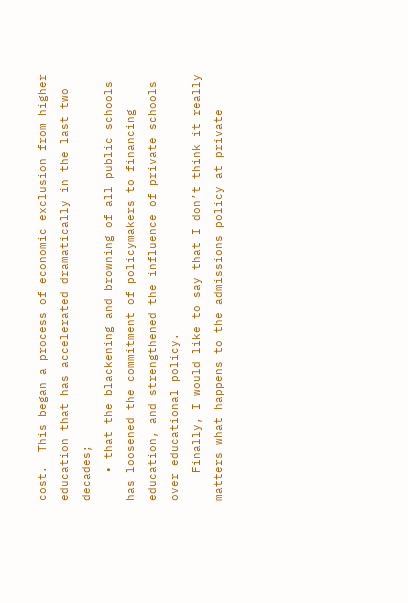cost.  This began a process of economic exclusion from higher education that has accelerated dramatically in the last two decades;
    • that the blackening and browning of all public schools has loosened the commitment of policymakers to financing education, and strengthened the influence of private schools over educational policy.
    Finally, I would like to say that I don’t think it really matters what happens to the admissions policy at private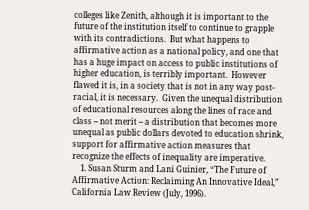colleges like Zenith, although it is important to the future of the institution itself to continue to grapple with its contradictions.  But what happens to affirmative action as a national policy, and one that has a huge impact on access to public institutions of higher education, is terribly important.  However flawed it is, in a society that is not in any way post-racial, it is necessary.  Given the unequal distribution of educational resources along the lines of race and class -- not merit -- a distribution that becomes more unequal as public dollars devoted to education shrink, support for affirmative action measures that recognize the effects of inequality are imperative.
    1. Susan Sturm and Lani Guinier, “The Future of Affirmative Action: Reclaiming An Innovative Ideal,” California Law Review (July, 1996).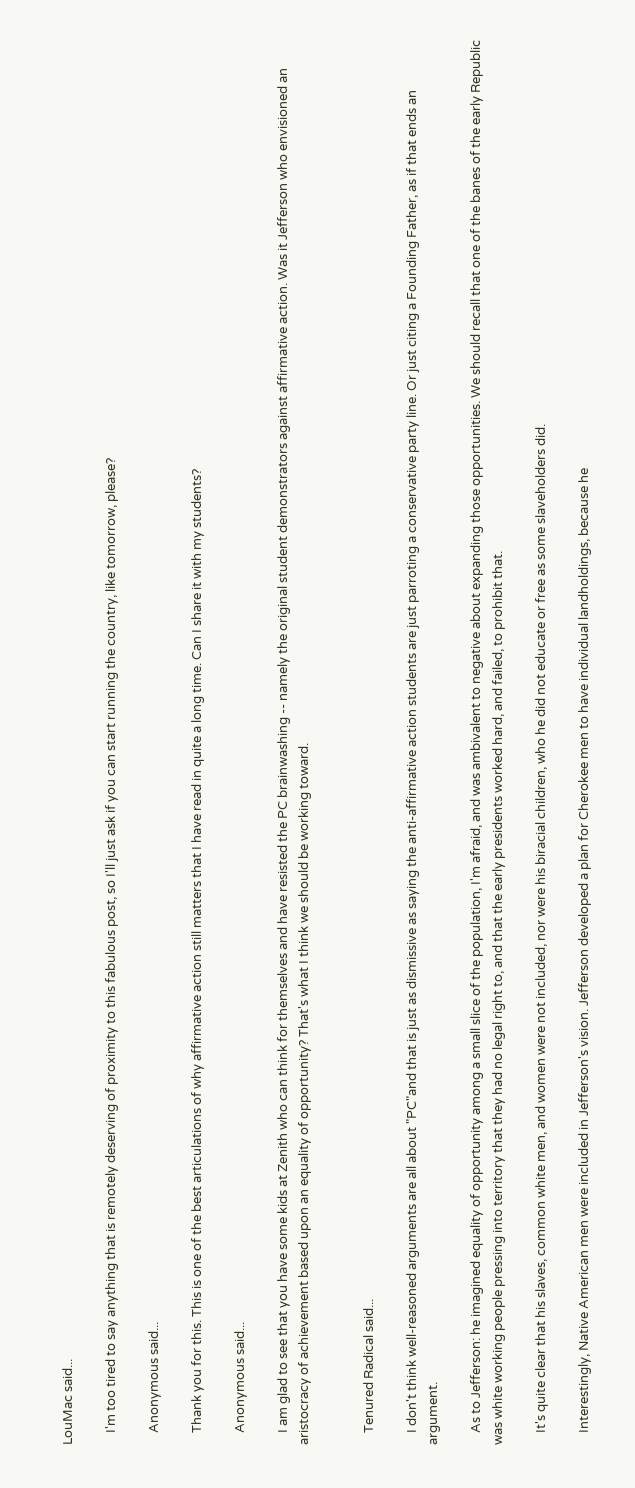LouMac said...

    I'm too tired to say anything that is remotely deserving of proximity to this fabulous post, so I'll just ask if you can start running the country, like tomorrow, please?

    Anonymous said...

    Thank you for this. This is one of the best articulations of why affirmative action still matters that I have read in quite a long time. Can I share it with my students?

    Anonymous said...

    I am glad to see that you have some kids at Zenith who can think for themselves and have resisted the PC brainwashing -- namely the original student demonstrators against affirmative action. Was it Jefferson who envisioned an aristocracy of achievement based upon an equality of opportunity? That's what I think we should be working toward.


    Tenured Radical said...

    I don't think well-reasoned arguments are all about "PC"and that is just as dismissive as saying the anti-affirmative action students are just parroting a conservative party line. Or just citing a Founding Father, as if that ends an argument.

    As to Jefferson: he imagined equality of opportunity among a small slice of the population, I'm afraid, and was ambivalent to negative about expanding those opportunities. We should recall that one of the banes of the early Republic was white working people pressing into territory that they had no legal right to, and that the early presidents worked hard, and failed, to prohibit that.

    It's quite clear that his slaves, common white men, and women were not included, nor were his biracial children, who he did not educate or free as some slaveholders did.

    Interestingly, Native American men were included in Jefferson's vision. Jefferson developed a plan for Cherokee men to have individual landholdings, because he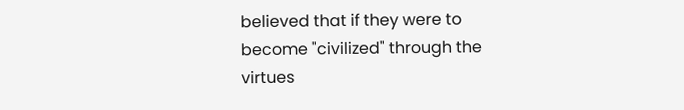believed that if they were to become "civilized" through the virtues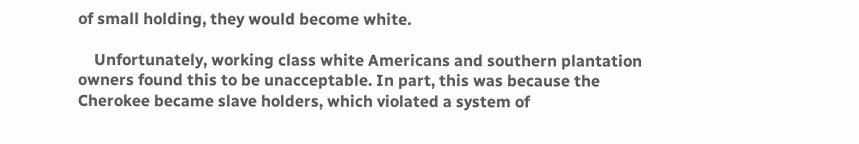of small holding, they would become white.

    Unfortunately, working class white Americans and southern plantation owners found this to be unacceptable. In part, this was because the Cherokee became slave holders, which violated a system of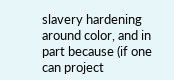slavery hardening around color, and in part because (if one can project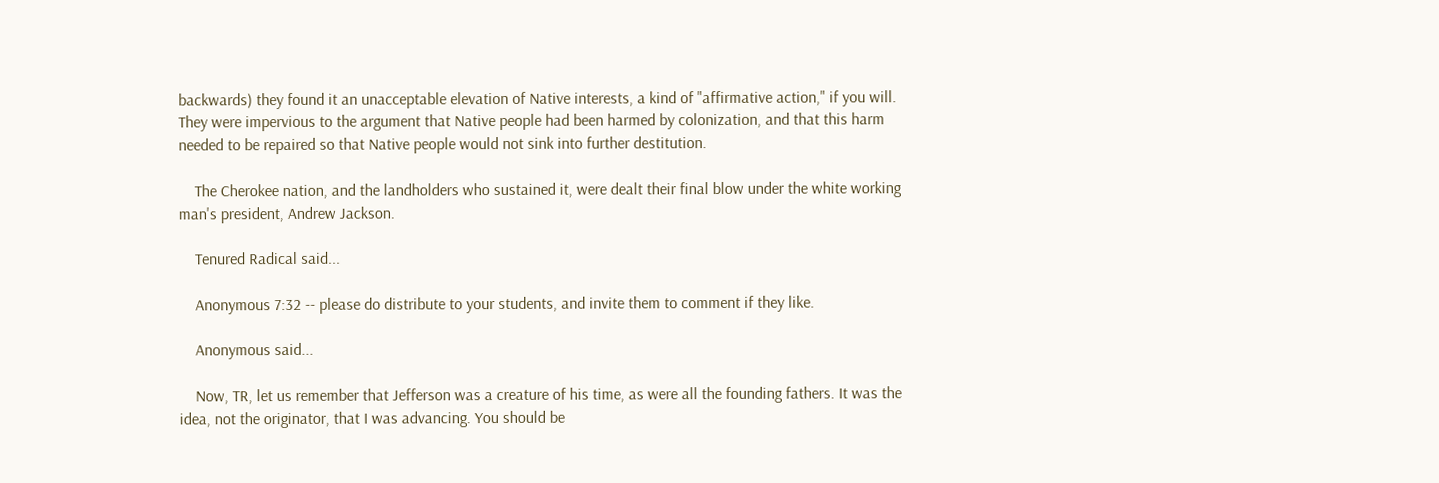backwards) they found it an unacceptable elevation of Native interests, a kind of "affirmative action," if you will. They were impervious to the argument that Native people had been harmed by colonization, and that this harm needed to be repaired so that Native people would not sink into further destitution.

    The Cherokee nation, and the landholders who sustained it, were dealt their final blow under the white working man's president, Andrew Jackson.

    Tenured Radical said...

    Anonymous 7:32 -- please do distribute to your students, and invite them to comment if they like.

    Anonymous said...

    Now, TR, let us remember that Jefferson was a creature of his time, as were all the founding fathers. It was the idea, not the originator, that I was advancing. You should be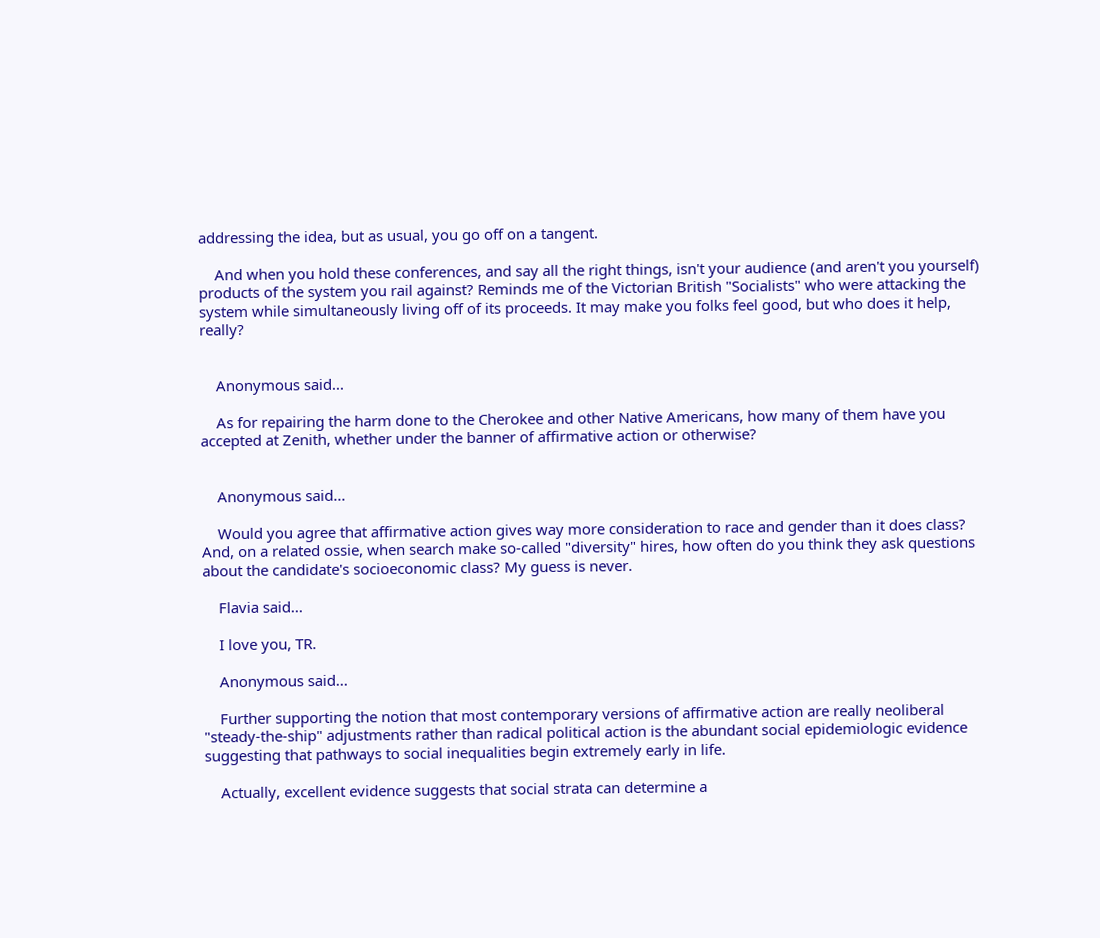addressing the idea, but as usual, you go off on a tangent.

    And when you hold these conferences, and say all the right things, isn't your audience (and aren't you yourself) products of the system you rail against? Reminds me of the Victorian British "Socialists" who were attacking the system while simultaneously living off of its proceeds. It may make you folks feel good, but who does it help, really?


    Anonymous said...

    As for repairing the harm done to the Cherokee and other Native Americans, how many of them have you accepted at Zenith, whether under the banner of affirmative action or otherwise?


    Anonymous said...

    Would you agree that affirmative action gives way more consideration to race and gender than it does class? And, on a related ossie, when search make so-called "diversity" hires, how often do you think they ask questions about the candidate's socioeconomic class? My guess is never.

    Flavia said...

    I love you, TR.

    Anonymous said...

    Further supporting the notion that most contemporary versions of affirmative action are really neoliberal "steady-the-ship" adjustments rather than radical political action is the abundant social epidemiologic evidence suggesting that pathways to social inequalities begin extremely early in life.

    Actually, excellent evidence suggests that social strata can determine a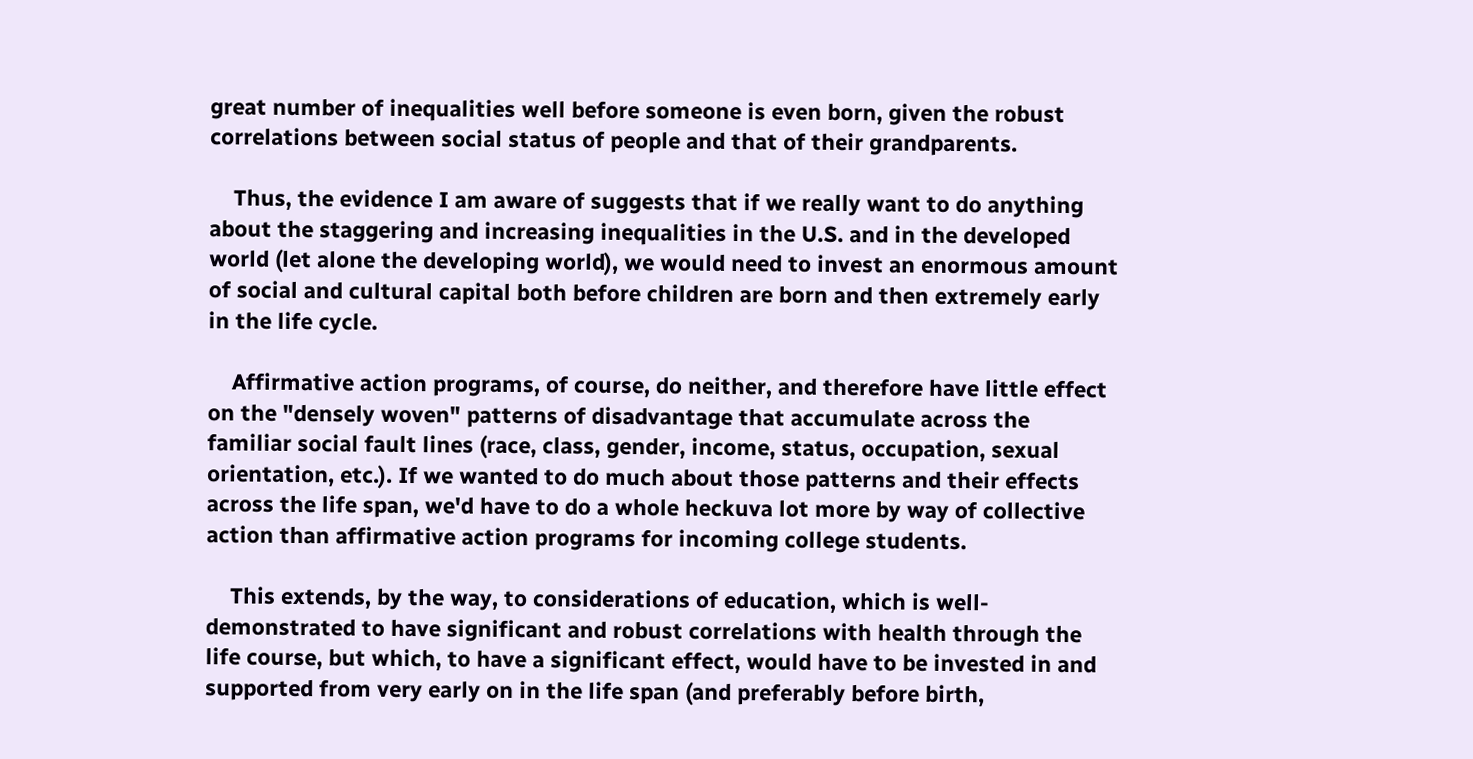great number of inequalities well before someone is even born, given the robust correlations between social status of people and that of their grandparents.

    Thus, the evidence I am aware of suggests that if we really want to do anything about the staggering and increasing inequalities in the U.S. and in the developed world (let alone the developing world), we would need to invest an enormous amount of social and cultural capital both before children are born and then extremely early in the life cycle.

    Affirmative action programs, of course, do neither, and therefore have little effect on the "densely woven" patterns of disadvantage that accumulate across the familiar social fault lines (race, class, gender, income, status, occupation, sexual orientation, etc.). If we wanted to do much about those patterns and their effects across the life span, we'd have to do a whole heckuva lot more by way of collective action than affirmative action programs for incoming college students.

    This extends, by the way, to considerations of education, which is well-demonstrated to have significant and robust correlations with health through the life course, but which, to have a significant effect, would have to be invested in and supported from very early on in the life span (and preferably before birth,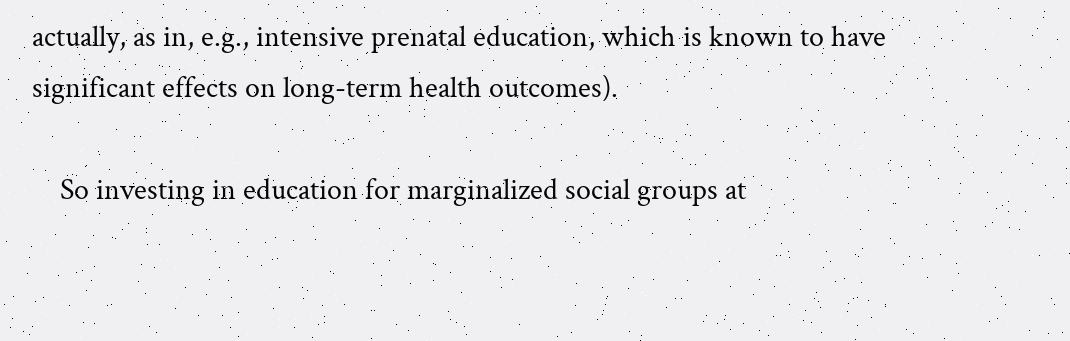actually, as in, e.g., intensive prenatal education, which is known to have significant effects on long-term health outcomes).

    So investing in education for marginalized social groups at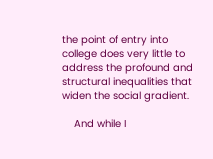the point of entry into college does very little to address the profound and structural inequalities that widen the social gradient.

    And while I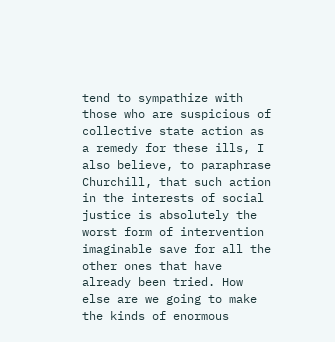tend to sympathize with those who are suspicious of collective state action as a remedy for these ills, I also believe, to paraphrase Churchill, that such action in the interests of social justice is absolutely the worst form of intervention imaginable save for all the other ones that have already been tried. How else are we going to make the kinds of enormous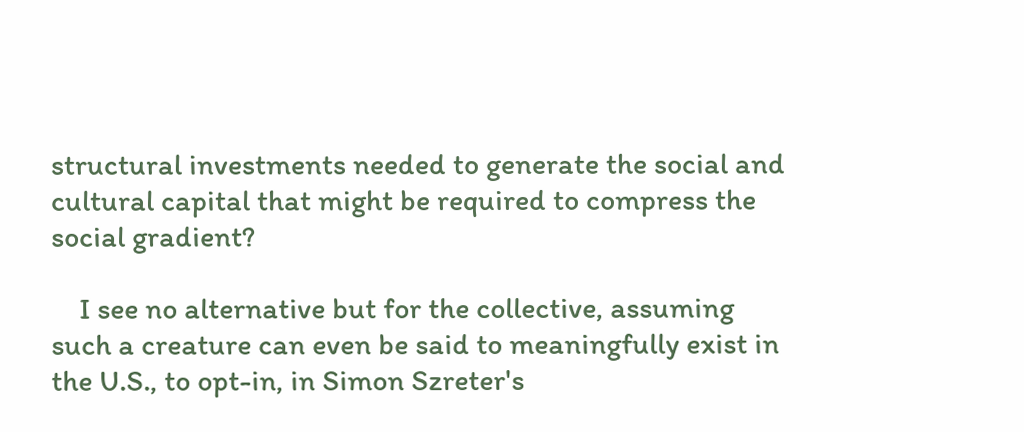structural investments needed to generate the social and cultural capital that might be required to compress the social gradient?

    I see no alternative but for the collective, assuming such a creature can even be said to meaningfully exist in the U.S., to opt-in, in Simon Szreter's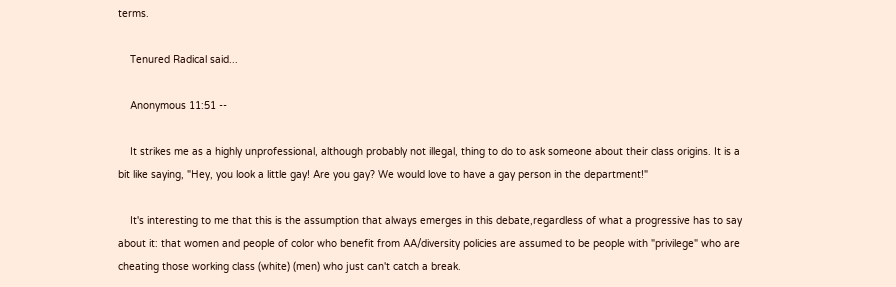terms.

    Tenured Radical said...

    Anonymous 11:51 --

    It strikes me as a highly unprofessional, although probably not illegal, thing to do to ask someone about their class origins. It is a bit like saying, "Hey, you look a little gay! Are you gay? We would love to have a gay person in the department!"

    It's interesting to me that this is the assumption that always emerges in this debate,regardless of what a progressive has to say about it: that women and people of color who benefit from AA/diversity policies are assumed to be people with "privilege" who are cheating those working class (white) (men) who just can't catch a break.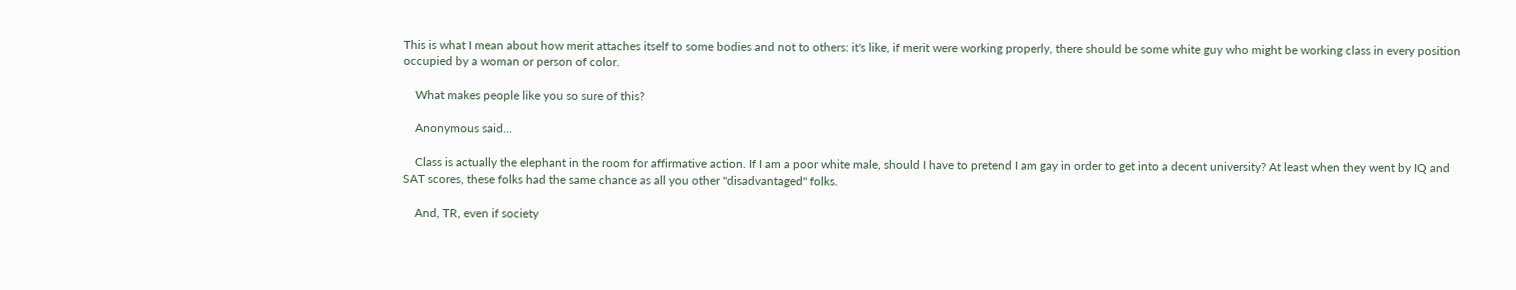This is what I mean about how merit attaches itself to some bodies and not to others: it's like, if merit were working properly, there should be some white guy who might be working class in every position occupied by a woman or person of color.

    What makes people like you so sure of this?

    Anonymous said...

    Class is actually the elephant in the room for affirmative action. If I am a poor white male, should I have to pretend I am gay in order to get into a decent university? At least when they went by IQ and SAT scores, these folks had the same chance as all you other "disadvantaged" folks.

    And, TR, even if society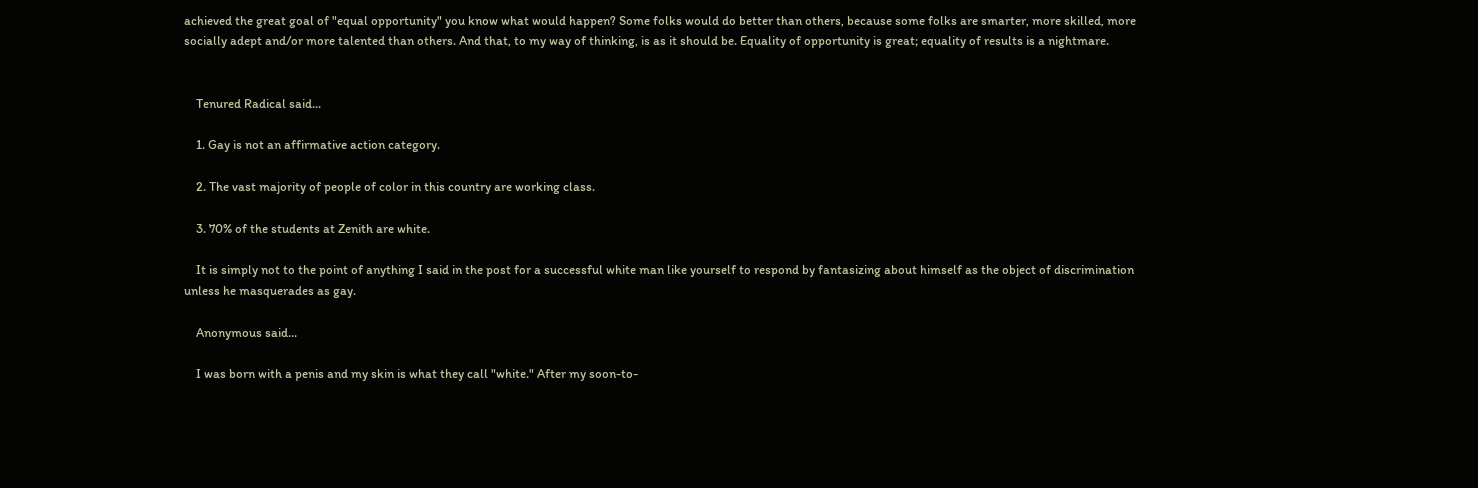achieved the great goal of "equal opportunity" you know what would happen? Some folks would do better than others, because some folks are smarter, more skilled, more socially adept and/or more talented than others. And that, to my way of thinking, is as it should be. Equality of opportunity is great; equality of results is a nightmare.


    Tenured Radical said...

    1. Gay is not an affirmative action category.

    2. The vast majority of people of color in this country are working class.

    3. 70% of the students at Zenith are white.

    It is simply not to the point of anything I said in the post for a successful white man like yourself to respond by fantasizing about himself as the object of discrimination unless he masquerades as gay.

    Anonymous said...

    I was born with a penis and my skin is what they call "white." After my soon-to-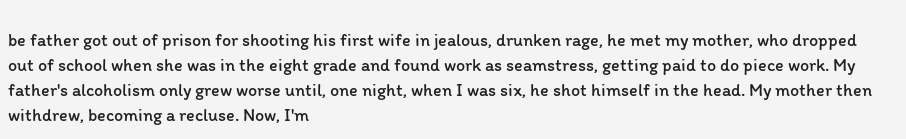be father got out of prison for shooting his first wife in jealous, drunken rage, he met my mother, who dropped out of school when she was in the eight grade and found work as seamstress, getting paid to do piece work. My father's alcoholism only grew worse until, one night, when I was six, he shot himself in the head. My mother then withdrew, becoming a recluse. Now, I'm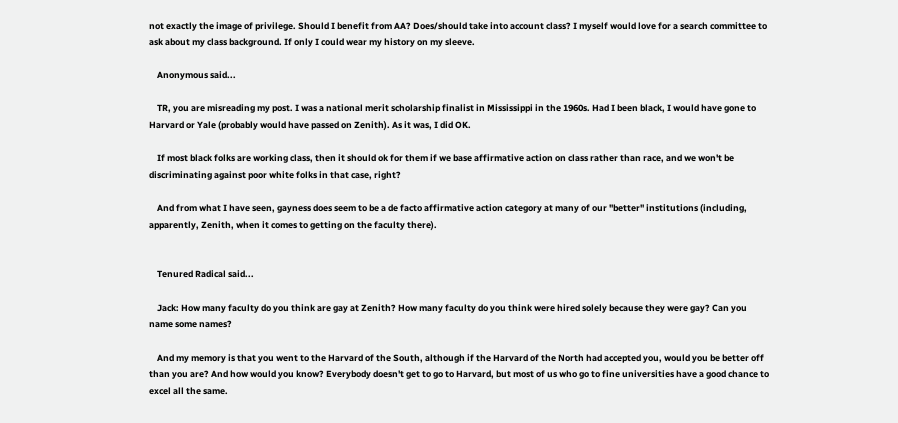not exactly the image of privilege. Should I benefit from AA? Does/should take into account class? I myself would love for a search committee to ask about my class background. If only I could wear my history on my sleeve.

    Anonymous said...

    TR, you are misreading my post. I was a national merit scholarship finalist in Mississippi in the 1960s. Had I been black, I would have gone to Harvard or Yale (probably would have passed on Zenith). As it was, I did OK.

    If most black folks are working class, then it should ok for them if we base affirmative action on class rather than race, and we won't be discriminating against poor white folks in that case, right?

    And from what I have seen, gayness does seem to be a de facto affirmative action category at many of our "better" institutions (including, apparently, Zenith, when it comes to getting on the faculty there).


    Tenured Radical said...

    Jack: How many faculty do you think are gay at Zenith? How many faculty do you think were hired solely because they were gay? Can you name some names?

    And my memory is that you went to the Harvard of the South, although if the Harvard of the North had accepted you, would you be better off than you are? And how would you know? Everybody doesn't get to go to Harvard, but most of us who go to fine universities have a good chance to excel all the same.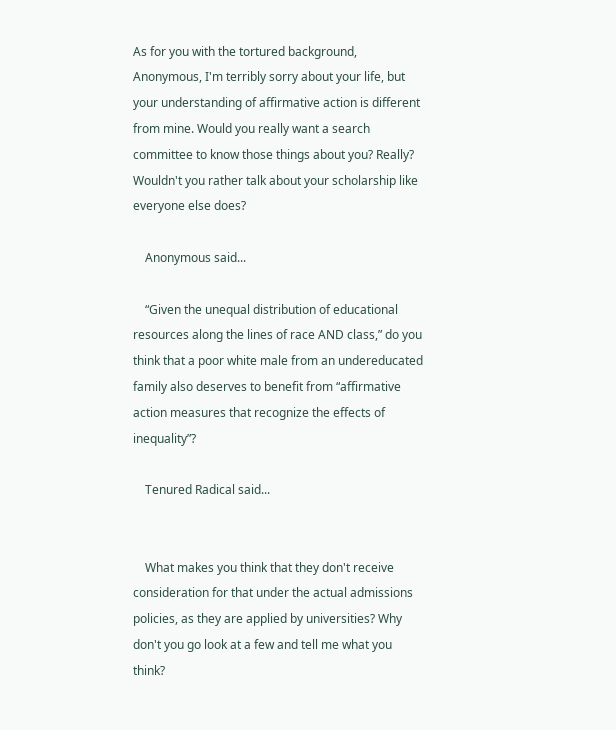As for you with the tortured background, Anonymous, I'm terribly sorry about your life, but your understanding of affirmative action is different from mine. Would you really want a search committee to know those things about you? Really? Wouldn't you rather talk about your scholarship like everyone else does?

    Anonymous said...

    “Given the unequal distribution of educational resources along the lines of race AND class,” do you think that a poor white male from an undereducated family also deserves to benefit from “affirmative action measures that recognize the effects of inequality”?

    Tenured Radical said...


    What makes you think that they don't receive consideration for that under the actual admissions policies, as they are applied by universities? Why don't you go look at a few and tell me what you think?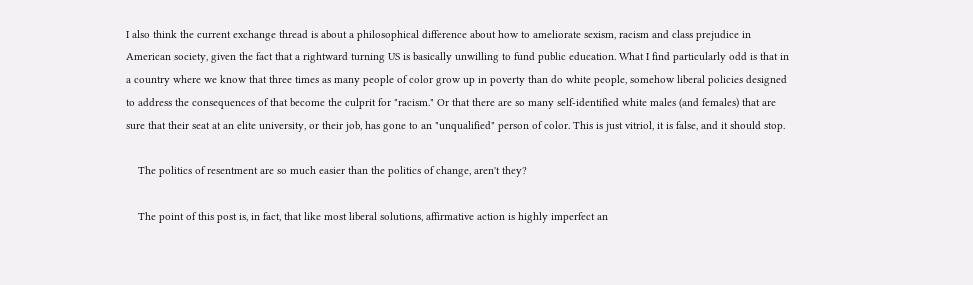I also think the current exchange thread is about a philosophical difference about how to ameliorate sexism, racism and class prejudice in American society, given the fact that a rightward turning US is basically unwilling to fund public education. What I find particularly odd is that in a country where we know that three times as many people of color grow up in poverty than do white people, somehow liberal policies designed to address the consequences of that become the culprit for "racism." Or that there are so many self-identified white males (and females) that are sure that their seat at an elite university, or their job, has gone to an "unqualified" person of color. This is just vitriol, it is false, and it should stop.

    The politics of resentment are so much easier than the politics of change, aren't they?

    The point of this post is, in fact, that like most liberal solutions, affirmative action is highly imperfect an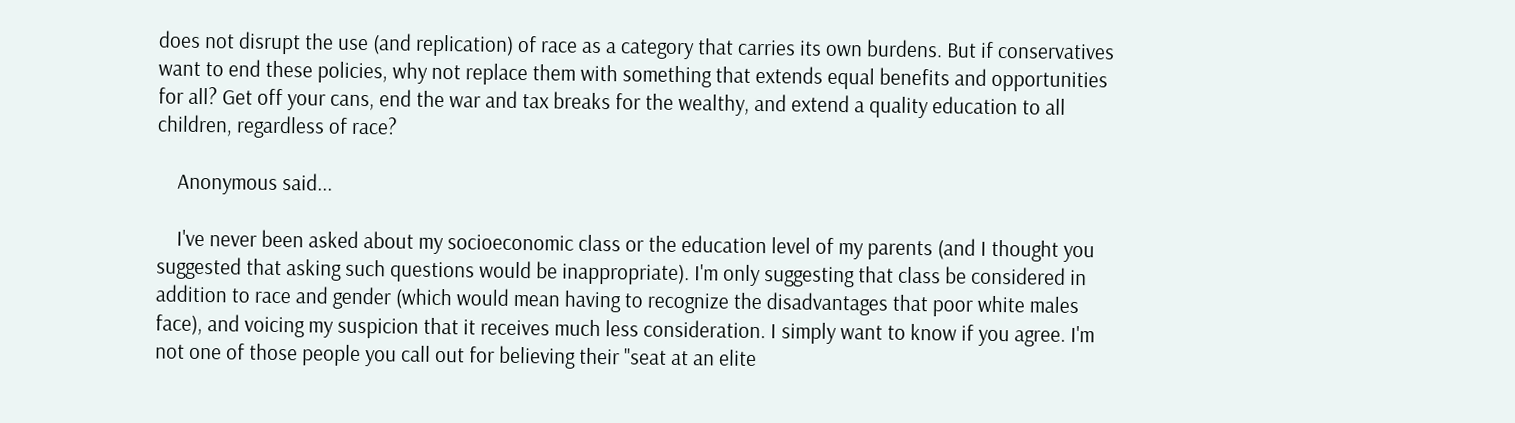does not disrupt the use (and replication) of race as a category that carries its own burdens. But if conservatives want to end these policies, why not replace them with something that extends equal benefits and opportunities for all? Get off your cans, end the war and tax breaks for the wealthy, and extend a quality education to all children, regardless of race?

    Anonymous said...

    I've never been asked about my socioeconomic class or the education level of my parents (and I thought you suggested that asking such questions would be inappropriate). I'm only suggesting that class be considered in addition to race and gender (which would mean having to recognize the disadvantages that poor white males face), and voicing my suspicion that it receives much less consideration. I simply want to know if you agree. I'm not one of those people you call out for believing their "seat at an elite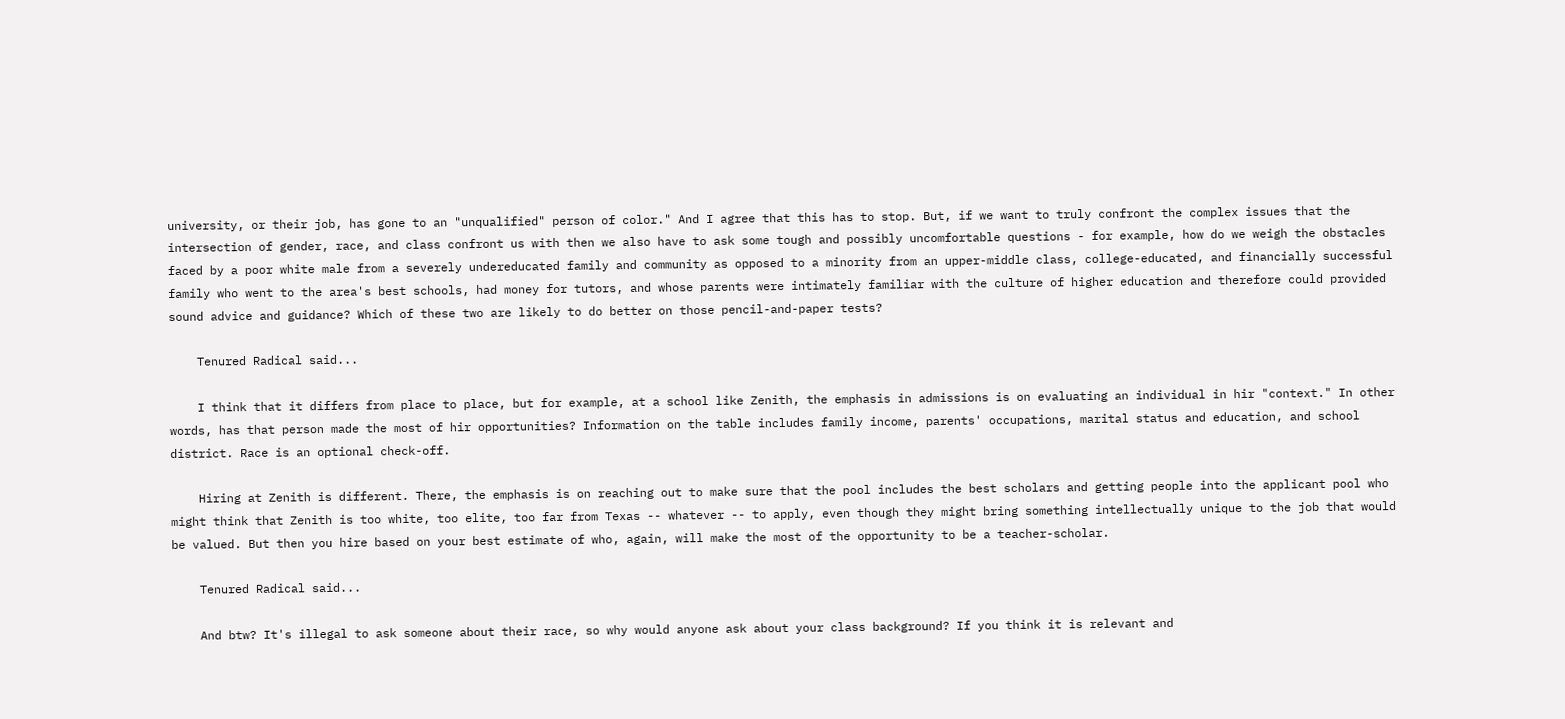university, or their job, has gone to an "unqualified" person of color." And I agree that this has to stop. But, if we want to truly confront the complex issues that the intersection of gender, race, and class confront us with then we also have to ask some tough and possibly uncomfortable questions - for example, how do we weigh the obstacles faced by a poor white male from a severely undereducated family and community as opposed to a minority from an upper-middle class, college-educated, and financially successful family who went to the area's best schools, had money for tutors, and whose parents were intimately familiar with the culture of higher education and therefore could provided sound advice and guidance? Which of these two are likely to do better on those pencil-and-paper tests?

    Tenured Radical said...

    I think that it differs from place to place, but for example, at a school like Zenith, the emphasis in admissions is on evaluating an individual in hir "context." In other words, has that person made the most of hir opportunities? Information on the table includes family income, parents' occupations, marital status and education, and school district. Race is an optional check-off.

    Hiring at Zenith is different. There, the emphasis is on reaching out to make sure that the pool includes the best scholars and getting people into the applicant pool who might think that Zenith is too white, too elite, too far from Texas -- whatever -- to apply, even though they might bring something intellectually unique to the job that would be valued. But then you hire based on your best estimate of who, again, will make the most of the opportunity to be a teacher-scholar.

    Tenured Radical said...

    And btw? It's illegal to ask someone about their race, so why would anyone ask about your class background? If you think it is relevant and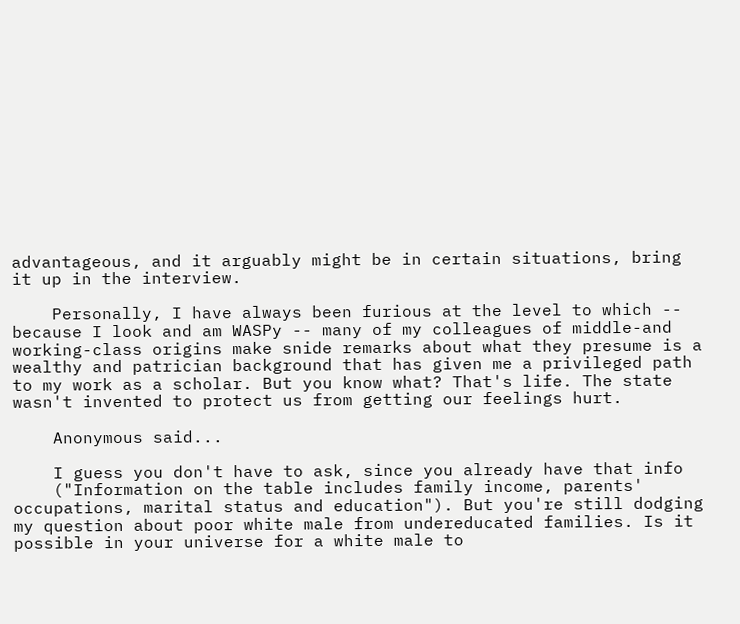advantageous, and it arguably might be in certain situations, bring it up in the interview.

    Personally, I have always been furious at the level to which -- because I look and am WASPy -- many of my colleagues of middle-and working-class origins make snide remarks about what they presume is a wealthy and patrician background that has given me a privileged path to my work as a scholar. But you know what? That's life. The state wasn't invented to protect us from getting our feelings hurt.

    Anonymous said...

    I guess you don't have to ask, since you already have that info
    ("Information on the table includes family income, parents' occupations, marital status and education"). But you're still dodging my question about poor white male from undereducated families. Is it possible in your universe for a white male to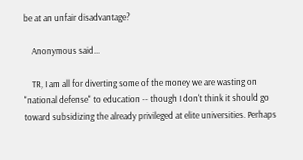be at an unfair disadvantage?

    Anonymous said...

    TR, I am all for diverting some of the money we are wasting on "national defense" to education -- though I don't think it should go toward subsidizing the already privileged at elite universities. Perhaps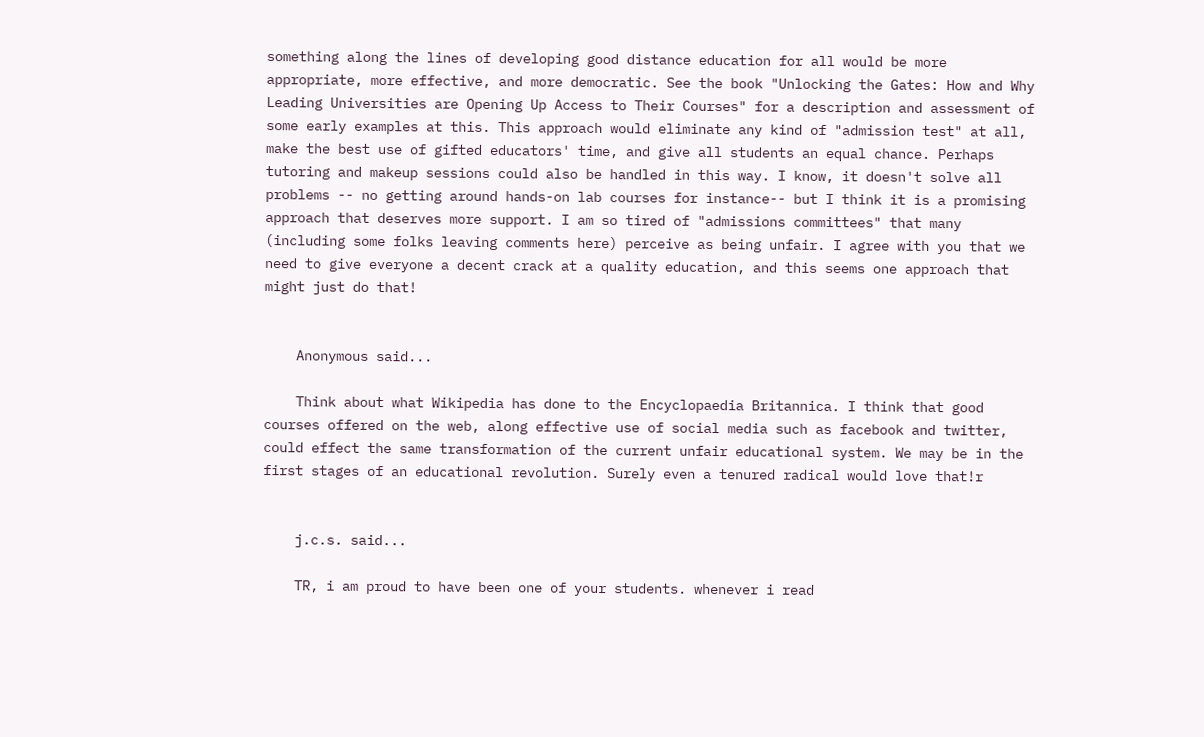something along the lines of developing good distance education for all would be more appropriate, more effective, and more democratic. See the book "Unlocking the Gates: How and Why Leading Universities are Opening Up Access to Their Courses" for a description and assessment of some early examples at this. This approach would eliminate any kind of "admission test" at all, make the best use of gifted educators' time, and give all students an equal chance. Perhaps tutoring and makeup sessions could also be handled in this way. I know, it doesn't solve all problems -- no getting around hands-on lab courses for instance-- but I think it is a promising approach that deserves more support. I am so tired of "admissions committees" that many (including some folks leaving comments here) perceive as being unfair. I agree with you that we need to give everyone a decent crack at a quality education, and this seems one approach that might just do that!


    Anonymous said...

    Think about what Wikipedia has done to the Encyclopaedia Britannica. I think that good courses offered on the web, along effective use of social media such as facebook and twitter, could effect the same transformation of the current unfair educational system. We may be in the first stages of an educational revolution. Surely even a tenured radical would love that!r


    j.c.s. said...

    TR, i am proud to have been one of your students. whenever i read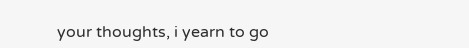your thoughts, i yearn to go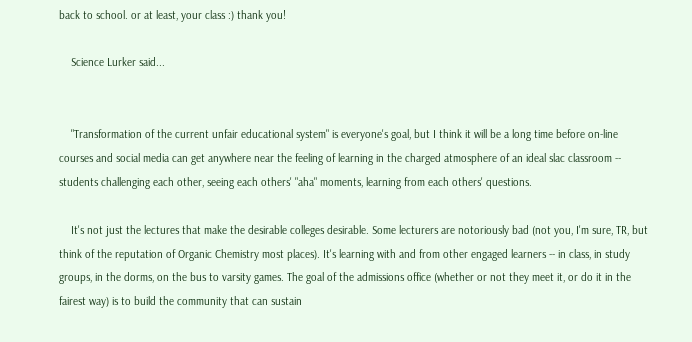back to school. or at least, your class :) thank you!

    Science Lurker said...


    "Transformation of the current unfair educational system" is everyone's goal, but I think it will be a long time before on-line courses and social media can get anywhere near the feeling of learning in the charged atmosphere of an ideal slac classroom -- students challenging each other, seeing each others' "aha" moments, learning from each others' questions.

    It's not just the lectures that make the desirable colleges desirable. Some lecturers are notoriously bad (not you, I'm sure, TR, but think of the reputation of Organic Chemistry most places). It's learning with and from other engaged learners -- in class, in study groups, in the dorms, on the bus to varsity games. The goal of the admissions office (whether or not they meet it, or do it in the fairest way) is to build the community that can sustain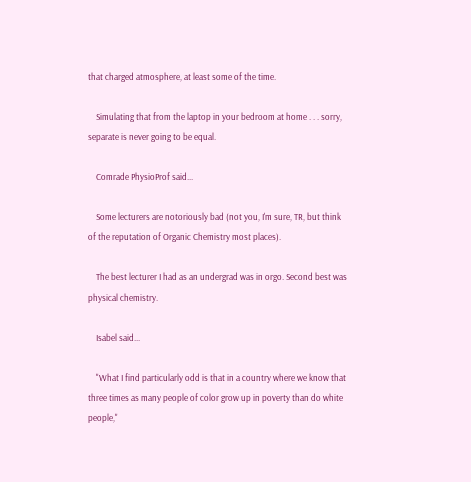that charged atmosphere, at least some of the time.

    Simulating that from the laptop in your bedroom at home . . . sorry, separate is never going to be equal.

    Comrade PhysioProf said...

    Some lecturers are notoriously bad (not you, I'm sure, TR, but think of the reputation of Organic Chemistry most places).

    The best lecturer I had as an undergrad was in orgo. Second best was physical chemistry.

    Isabel said...

    "What I find particularly odd is that in a country where we know that three times as many people of color grow up in poverty than do white people,"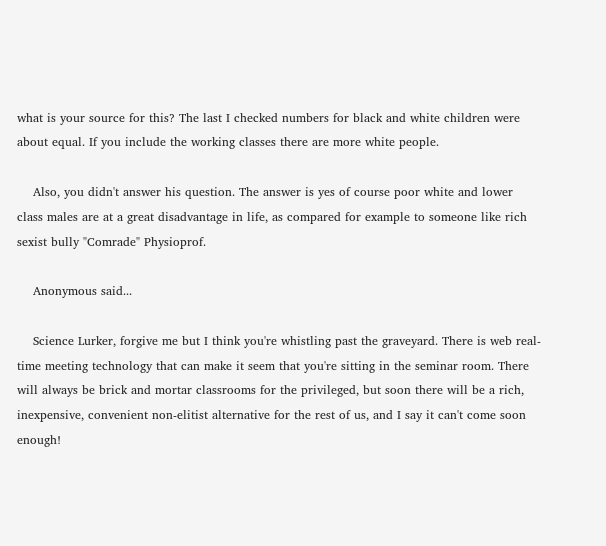what is your source for this? The last I checked numbers for black and white children were about equal. If you include the working classes there are more white people.

    Also, you didn't answer his question. The answer is yes of course poor white and lower class males are at a great disadvantage in life, as compared for example to someone like rich sexist bully "Comrade" Physioprof.

    Anonymous said...

    Science Lurker, forgive me but I think you're whistling past the graveyard. There is web real-time meeting technology that can make it seem that you're sitting in the seminar room. There will always be brick and mortar classrooms for the privileged, but soon there will be a rich, inexpensive, convenient non-elitist alternative for the rest of us, and I say it can't come soon enough!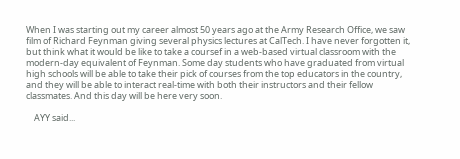When I was starting out my career almost 50 years ago at the Army Research Office, we saw film of Richard Feynman giving several physics lectures at CalTech. I have never forgotten it, but think what it would be like to take a coursef in a web-based virtual classroom with the modern-day equivalent of Feynman. Some day students who have graduated from virtual high schools will be able to take their pick of courses from the top educators in the country, and they will be able to interact real-time with both their instructors and their fellow classmates. And this day will be here very soon.

    AYY said...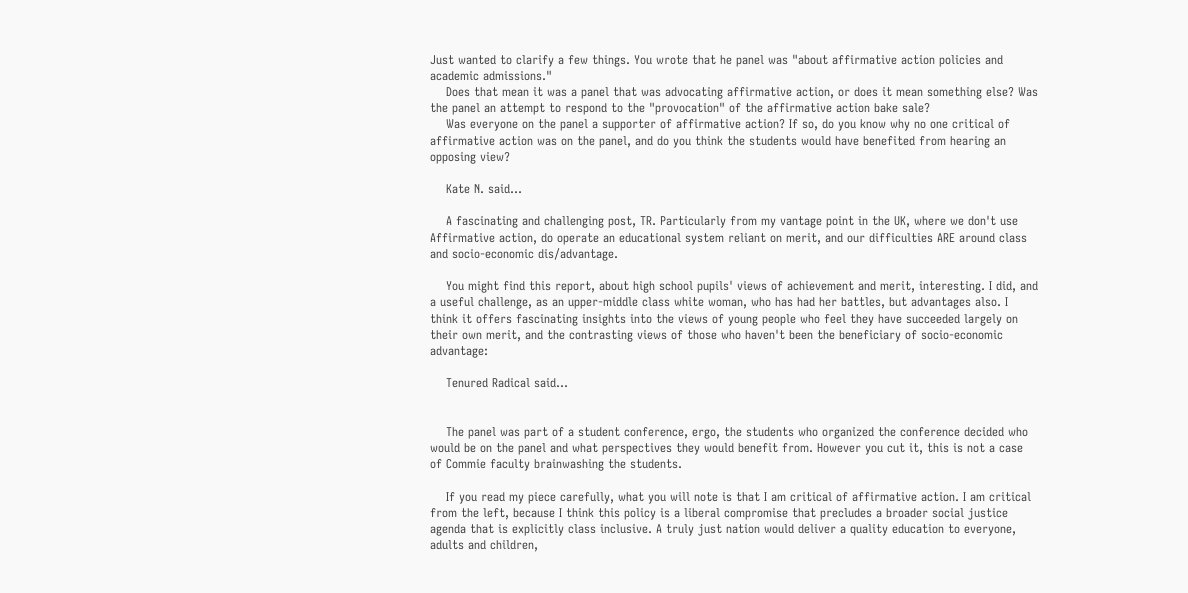Just wanted to clarify a few things. You wrote that he panel was "about affirmative action policies and academic admissions."
    Does that mean it was a panel that was advocating affirmative action, or does it mean something else? Was the panel an attempt to respond to the "provocation" of the affirmative action bake sale?
    Was everyone on the panel a supporter of affirmative action? If so, do you know why no one critical of affirmative action was on the panel, and do you think the students would have benefited from hearing an opposing view?

    Kate N. said...

    A fascinating and challenging post, TR. Particularly from my vantage point in the UK, where we don't use Affirmative action, do operate an educational system reliant on merit, and our difficulties ARE around class and socio-economic dis/advantage.

    You might find this report, about high school pupils' views of achievement and merit, interesting. I did, and a useful challenge, as an upper-middle class white woman, who has had her battles, but advantages also. I think it offers fascinating insights into the views of young people who feel they have succeeded largely on their own merit, and the contrasting views of those who haven't been the beneficiary of socio-economic advantage:

    Tenured Radical said...


    The panel was part of a student conference, ergo, the students who organized the conference decided who would be on the panel and what perspectives they would benefit from. However you cut it, this is not a case of Commie faculty brainwashing the students.

    If you read my piece carefully, what you will note is that I am critical of affirmative action. I am critical from the left, because I think this policy is a liberal compromise that precludes a broader social justice agenda that is explicitly class inclusive. A truly just nation would deliver a quality education to everyone, adults and children,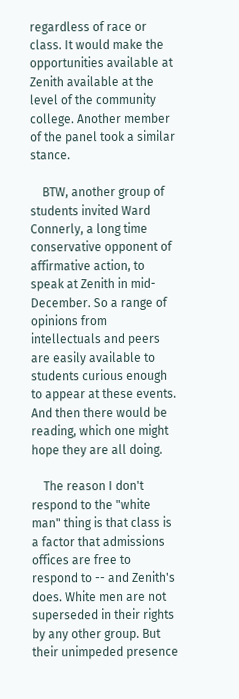regardless of race or class. It would make the opportunities available at Zenith available at the level of the community college. Another member of the panel took a similar stance.

    BTW, another group of students invited Ward Connerly, a long time conservative opponent of affirmative action, to speak at Zenith in mid-December. So a range of opinions from intellectuals and peers are easily available to students curious enough to appear at these events. And then there would be reading, which one might hope they are all doing.

    The reason I don't respond to the "white man" thing is that class is a factor that admissions offices are free to respond to -- and Zenith's does. White men are not superseded in their rights by any other group. But their unimpeded presence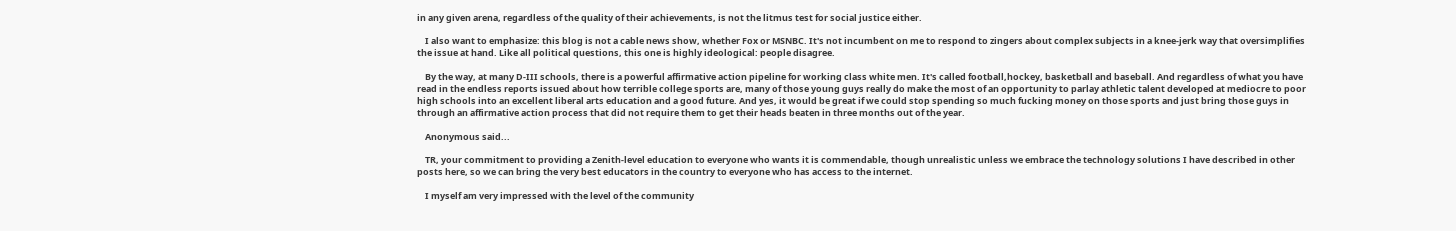in any given arena, regardless of the quality of their achievements, is not the litmus test for social justice either.

    I also want to emphasize: this blog is not a cable news show, whether Fox or MSNBC. It's not incumbent on me to respond to zingers about complex subjects in a knee-jerk way that oversimplifies the issue at hand. Like all political questions, this one is highly ideological: people disagree.

    By the way, at many D-III schools, there is a powerful affirmative action pipeline for working class white men. It's called football,hockey, basketball and baseball. And regardless of what you have read in the endless reports issued about how terrible college sports are, many of those young guys really do make the most of an opportunity to parlay athletic talent developed at mediocre to poor high schools into an excellent liberal arts education and a good future. And yes, it would be great if we could stop spending so much fucking money on those sports and just bring those guys in through an affirmative action process that did not require them to get their heads beaten in three months out of the year.

    Anonymous said...

    TR, your commitment to providing a Zenith-level education to everyone who wants it is commendable, though unrealistic unless we embrace the technology solutions I have described in other posts here, so we can bring the very best educators in the country to everyone who has access to the internet.

    I myself am very impressed with the level of the community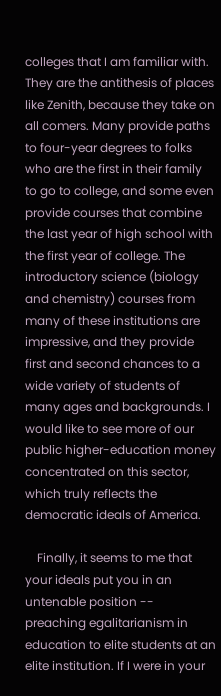colleges that I am familiar with. They are the antithesis of places like Zenith, because they take on all comers. Many provide paths to four-year degrees to folks who are the first in their family to go to college, and some even provide courses that combine the last year of high school with the first year of college. The introductory science (biology and chemistry) courses from many of these institutions are impressive, and they provide first and second chances to a wide variety of students of many ages and backgrounds. I would like to see more of our public higher-education money concentrated on this sector, which truly reflects the democratic ideals of America.

    Finally, it seems to me that your ideals put you in an untenable position -- preaching egalitarianism in education to elite students at an elite institution. If I were in your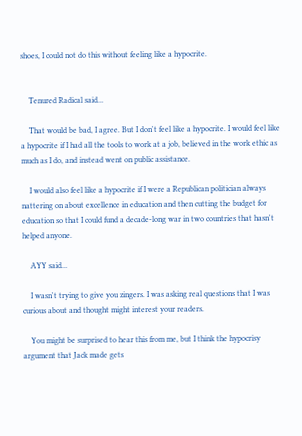shoes, I could not do this without feeling like a hypocrite.


    Tenured Radical said...

    That would be bad, I agree. But I don't feel like a hypocrite. I would feel like a hypocrite if I had all the tools to work at a job, believed in the work ethic as much as I do, and instead went on public assistance.

    I would also feel like a hypocrite if I were a Republican politician always nattering on about excellence in education and then cutting the budget for education so that I could fund a decade-long war in two countries that hasn't helped anyone.

    AYY said...

    I wasn't trying to give you zingers. I was asking real questions that I was curious about and thought might interest your readers.

    You might be surprised to hear this from me, but I think the hypocrisy argument that Jack made gets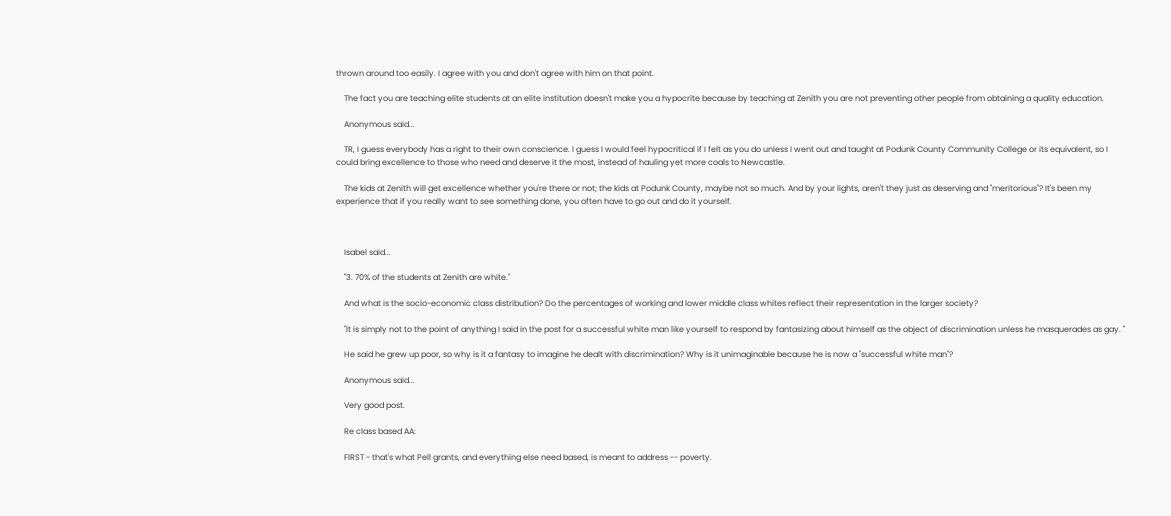thrown around too easily. I agree with you and don't agree with him on that point.

    The fact you are teaching elite students at an elite institution doesn't make you a hypocrite because by teaching at Zenith you are not preventing other people from obtaining a quality education.

    Anonymous said...

    TR, I guess everybody has a right to their own conscience. I guess I would feel hypocritical if I felt as you do unless I went out and taught at Podunk County Community College or its equivalent, so I could bring excellence to those who need and deserve it the most, instead of hauling yet more coals to Newcastle.

    The kids at Zenith will get excellence whether you're there or not; the kids at Podunk County, maybe not so much. And by your lights, aren't they just as deserving and "meritorious"? It's been my experience that if you really want to see something done, you often have to go out and do it yourself.



    Isabel said...

    "3. 70% of the students at Zenith are white."

    And what is the socio-economic class distribution? Do the percentages of working and lower middle class whites reflect their representation in the larger society?

    "It is simply not to the point of anything I said in the post for a successful white man like yourself to respond by fantasizing about himself as the object of discrimination unless he masquerades as gay. "

    He said he grew up poor, so why is it a fantasy to imagine he dealt with discrimination? Why is it unimaginable because he is now a "successful white man"?

    Anonymous said...

    Very good post.

    Re class based AA:

    FIRST - that's what Pell grants, and everything else need based, is meant to address -- poverty.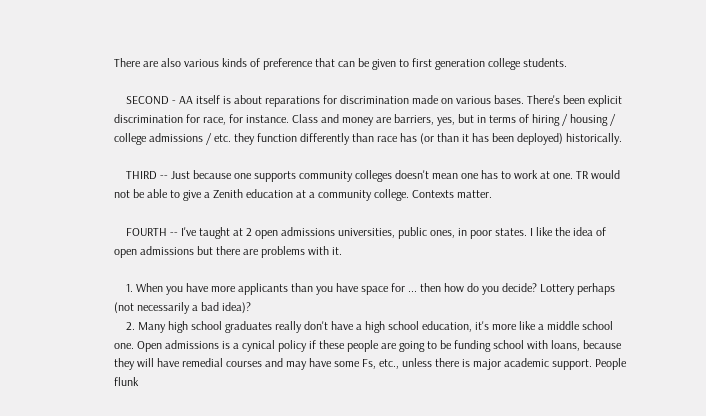There are also various kinds of preference that can be given to first generation college students.

    SECOND - AA itself is about reparations for discrimination made on various bases. There's been explicit discrimination for race, for instance. Class and money are barriers, yes, but in terms of hiring / housing / college admissions / etc. they function differently than race has (or than it has been deployed) historically.

    THIRD -- Just because one supports community colleges doesn't mean one has to work at one. TR would not be able to give a Zenith education at a community college. Contexts matter.

    FOURTH -- I've taught at 2 open admissions universities, public ones, in poor states. I like the idea of open admissions but there are problems with it.

    1. When you have more applicants than you have space for ... then how do you decide? Lottery perhaps (not necessarily a bad idea)?
    2. Many high school graduates really don't have a high school education, it's more like a middle school one. Open admissions is a cynical policy if these people are going to be funding school with loans, because they will have remedial courses and may have some Fs, etc., unless there is major academic support. People flunk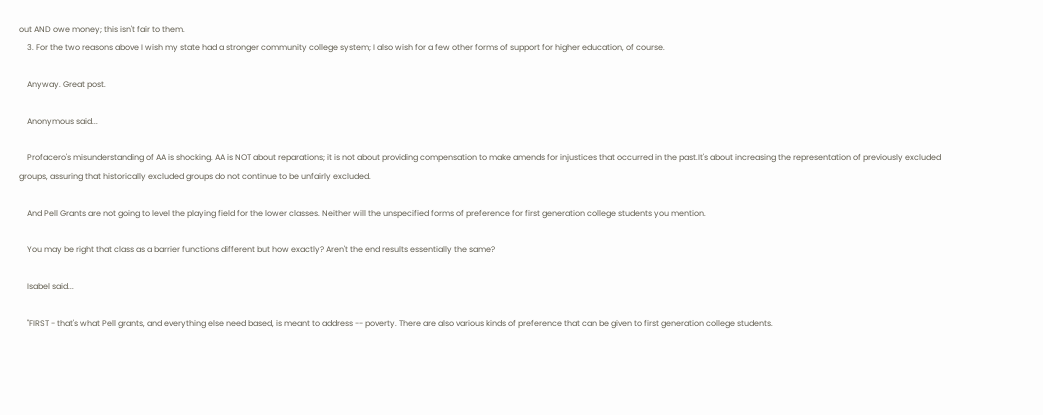out AND owe money; this isn't fair to them.
    3. For the two reasons above I wish my state had a stronger community college system; I also wish for a few other forms of support for higher education, of course.

    Anyway. Great post.

    Anonymous said...

    Profacero's misunderstanding of AA is shocking. AA is NOT about reparations; it is not about providing compensation to make amends for injustices that occurred in the past.It's about increasing the representation of previously excluded groups, assuring that historically excluded groups do not continue to be unfairly excluded.

    And Pell Grants are not going to level the playing field for the lower classes. Neither will the unspecified forms of preference for first generation college students you mention.

    You may be right that class as a barrier functions different but how exactly? Aren't the end results essentially the same?

    Isabel said...

    "FIRST - that's what Pell grants, and everything else need based, is meant to address -- poverty. There are also various kinds of preference that can be given to first generation college students.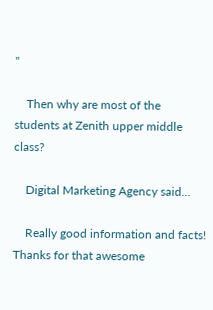"

    Then why are most of the students at Zenith upper middle class?

    Digital Marketing Agency said...

    Really good information and facts! Thanks for that awesome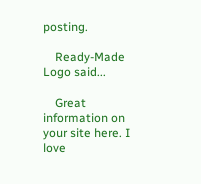posting.

    Ready-Made Logo said...

    Great information on your site here. I love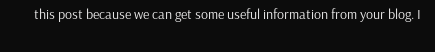this post because we can get some useful information from your blog. I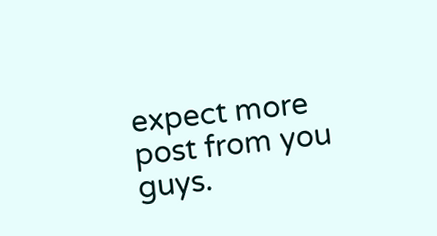expect more post from you guys.